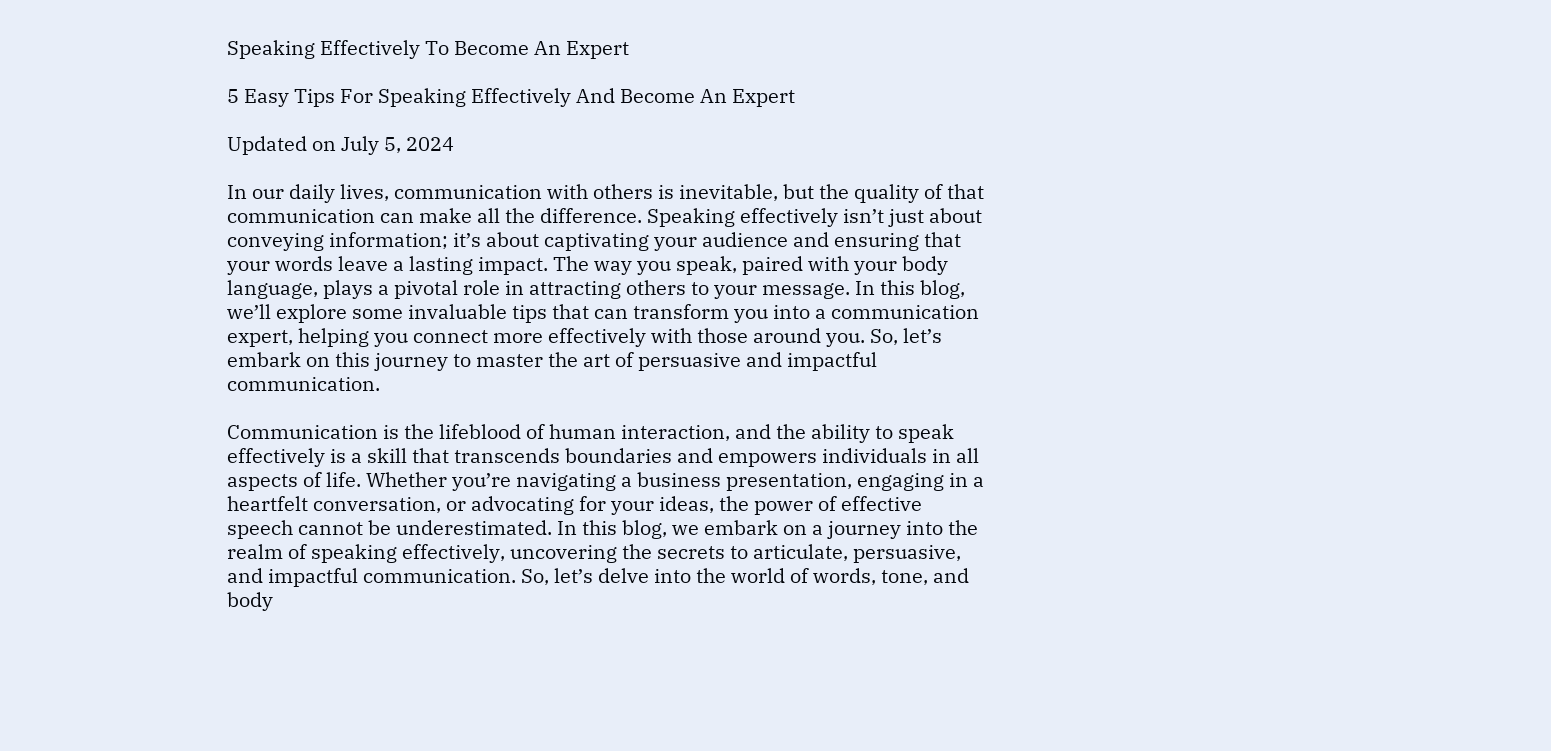Speaking Effectively To Become An Expert

5 Easy Tips For Speaking Effectively And Become An Expert

Updated on July 5, 2024

In our daily lives, communication with others is inevitable, but the quality of that communication can make all the difference. Speaking effectively isn’t just about conveying information; it’s about captivating your audience and ensuring that your words leave a lasting impact. The way you speak, paired with your body language, plays a pivotal role in attracting others to your message. In this blog, we’ll explore some invaluable tips that can transform you into a communication expert, helping you connect more effectively with those around you. So, let’s embark on this journey to master the art of persuasive and impactful communication.

Communication is the lifeblood of human interaction, and the ability to speak effectively is a skill that transcends boundaries and empowers individuals in all aspects of life. Whether you’re navigating a business presentation, engaging in a heartfelt conversation, or advocating for your ideas, the power of effective speech cannot be underestimated. In this blog, we embark on a journey into the realm of speaking effectively, uncovering the secrets to articulate, persuasive, and impactful communication. So, let’s delve into the world of words, tone, and body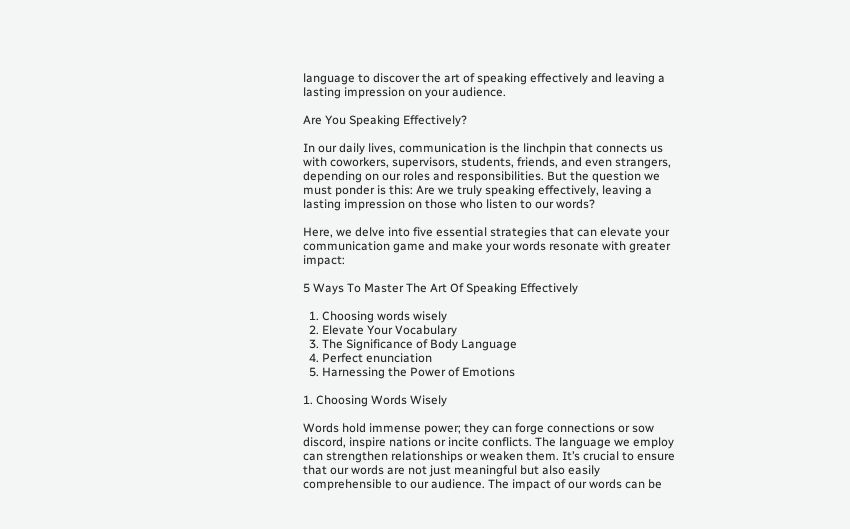language to discover the art of speaking effectively and leaving a lasting impression on your audience.

Are You Speaking Effectively?

In our daily lives, communication is the linchpin that connects us with coworkers, supervisors, students, friends, and even strangers, depending on our roles and responsibilities. But the question we must ponder is this: Are we truly speaking effectively, leaving a lasting impression on those who listen to our words?

Here, we delve into five essential strategies that can elevate your communication game and make your words resonate with greater impact:

5 Ways To Master The Art Of Speaking Effectively

  1. Choosing words wisely
  2. Elevate Your Vocabulary
  3. The Significance of Body Language
  4. Perfect enunciation
  5. Harnessing the Power of Emotions

1. Choosing Words Wisely

Words hold immense power; they can forge connections or sow discord, inspire nations or incite conflicts. The language we employ can strengthen relationships or weaken them. It’s crucial to ensure that our words are not just meaningful but also easily comprehensible to our audience. The impact of our words can be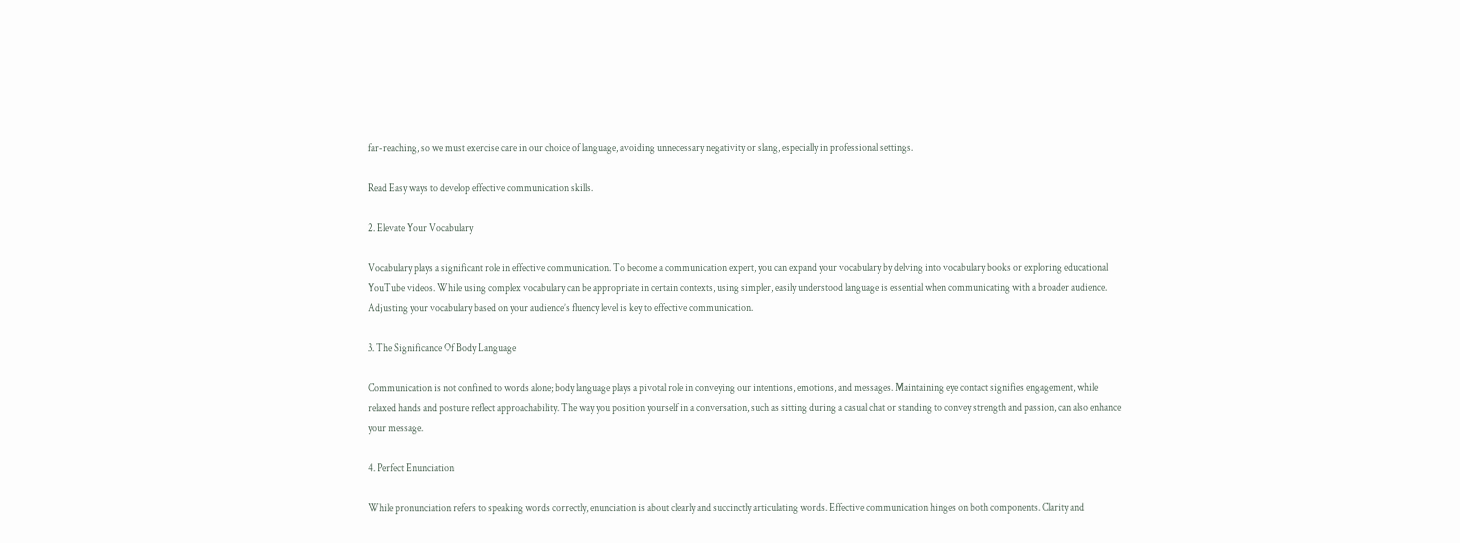far-reaching, so we must exercise care in our choice of language, avoiding unnecessary negativity or slang, especially in professional settings.

Read Easy ways to develop effective communication skills.

2. Elevate Your Vocabulary

Vocabulary plays a significant role in effective communication. To become a communication expert, you can expand your vocabulary by delving into vocabulary books or exploring educational YouTube videos. While using complex vocabulary can be appropriate in certain contexts, using simpler, easily understood language is essential when communicating with a broader audience. Adjusting your vocabulary based on your audience’s fluency level is key to effective communication.

3. The Significance Of Body Language

Communication is not confined to words alone; body language plays a pivotal role in conveying our intentions, emotions, and messages. Maintaining eye contact signifies engagement, while relaxed hands and posture reflect approachability. The way you position yourself in a conversation, such as sitting during a casual chat or standing to convey strength and passion, can also enhance your message.

4. Perfect Enunciation

While pronunciation refers to speaking words correctly, enunciation is about clearly and succinctly articulating words. Effective communication hinges on both components. Clarity and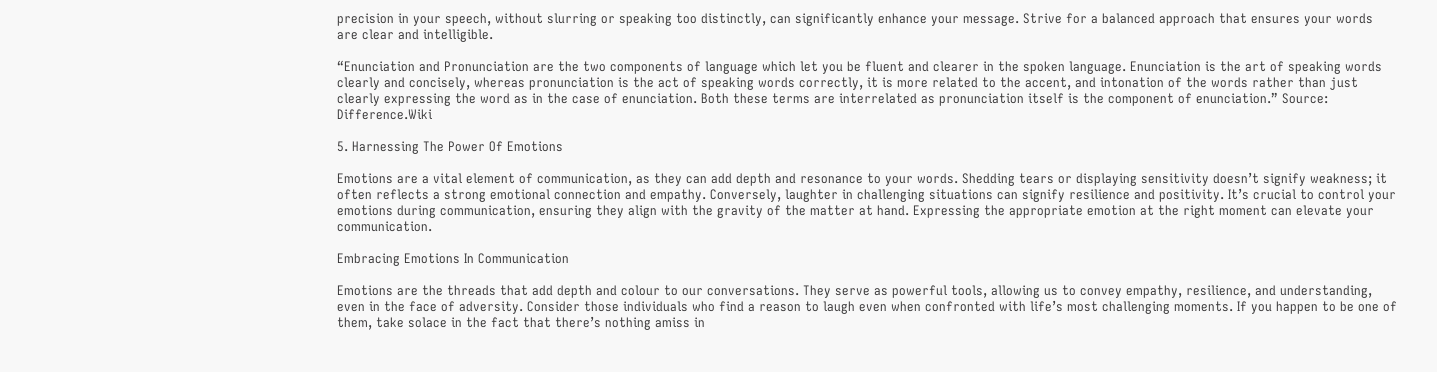precision in your speech, without slurring or speaking too distinctly, can significantly enhance your message. Strive for a balanced approach that ensures your words are clear and intelligible.

“Enunciation and Pronunciation are the two components of language which let you be fluent and clearer in the spoken language. Enunciation is the art of speaking words clearly and concisely, whereas pronunciation is the act of speaking words correctly, it is more related to the accent, and intonation of the words rather than just clearly expressing the word as in the case of enunciation. Both these terms are interrelated as pronunciation itself is the component of enunciation.” Source: Difference.Wiki

5. Harnessing The Power Of Emotions

Emotions are a vital element of communication, as they can add depth and resonance to your words. Shedding tears or displaying sensitivity doesn’t signify weakness; it often reflects a strong emotional connection and empathy. Conversely, laughter in challenging situations can signify resilience and positivity. It’s crucial to control your emotions during communication, ensuring they align with the gravity of the matter at hand. Expressing the appropriate emotion at the right moment can elevate your communication.

Embracing Emotions In Communication

Emotions are the threads that add depth and colour to our conversations. They serve as powerful tools, allowing us to convey empathy, resilience, and understanding, even in the face of adversity. Consider those individuals who find a reason to laugh even when confronted with life’s most challenging moments. If you happen to be one of them, take solace in the fact that there’s nothing amiss in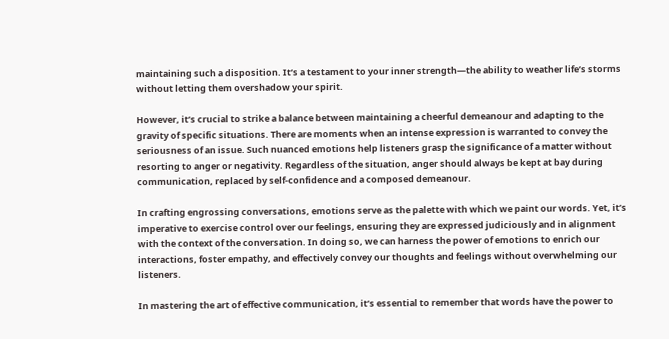maintaining such a disposition. It’s a testament to your inner strength—the ability to weather life’s storms without letting them overshadow your spirit.

However, it’s crucial to strike a balance between maintaining a cheerful demeanour and adapting to the gravity of specific situations. There are moments when an intense expression is warranted to convey the seriousness of an issue. Such nuanced emotions help listeners grasp the significance of a matter without resorting to anger or negativity. Regardless of the situation, anger should always be kept at bay during communication, replaced by self-confidence and a composed demeanour.

In crafting engrossing conversations, emotions serve as the palette with which we paint our words. Yet, it’s imperative to exercise control over our feelings, ensuring they are expressed judiciously and in alignment with the context of the conversation. In doing so, we can harness the power of emotions to enrich our interactions, foster empathy, and effectively convey our thoughts and feelings without overwhelming our listeners.

In mastering the art of effective communication, it’s essential to remember that words have the power to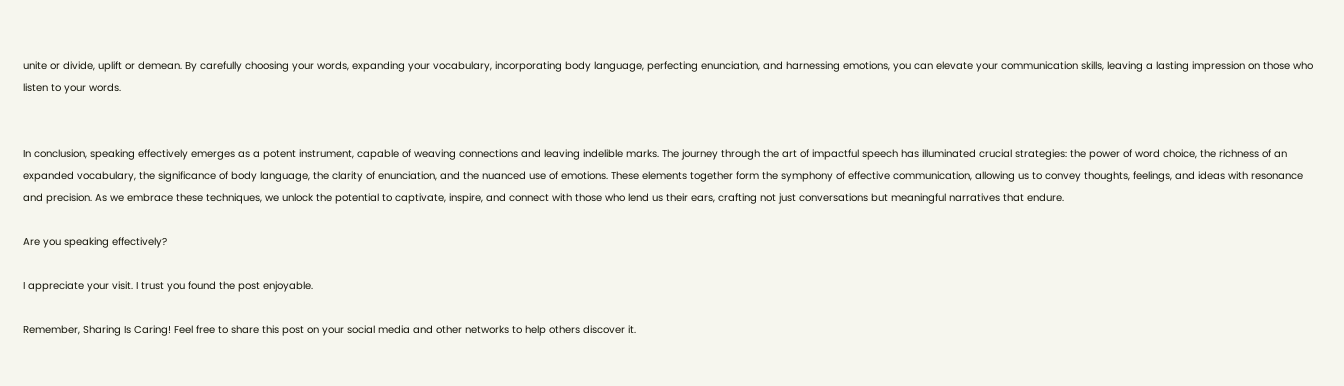unite or divide, uplift or demean. By carefully choosing your words, expanding your vocabulary, incorporating body language, perfecting enunciation, and harnessing emotions, you can elevate your communication skills, leaving a lasting impression on those who listen to your words.


In conclusion, speaking effectively emerges as a potent instrument, capable of weaving connections and leaving indelible marks. The journey through the art of impactful speech has illuminated crucial strategies: the power of word choice, the richness of an expanded vocabulary, the significance of body language, the clarity of enunciation, and the nuanced use of emotions. These elements together form the symphony of effective communication, allowing us to convey thoughts, feelings, and ideas with resonance and precision. As we embrace these techniques, we unlock the potential to captivate, inspire, and connect with those who lend us their ears, crafting not just conversations but meaningful narratives that endure.

Are you speaking effectively?

I appreciate your visit. I trust you found the post enjoyable.

Remember, Sharing Is Caring! Feel free to share this post on your social media and other networks to help others discover it.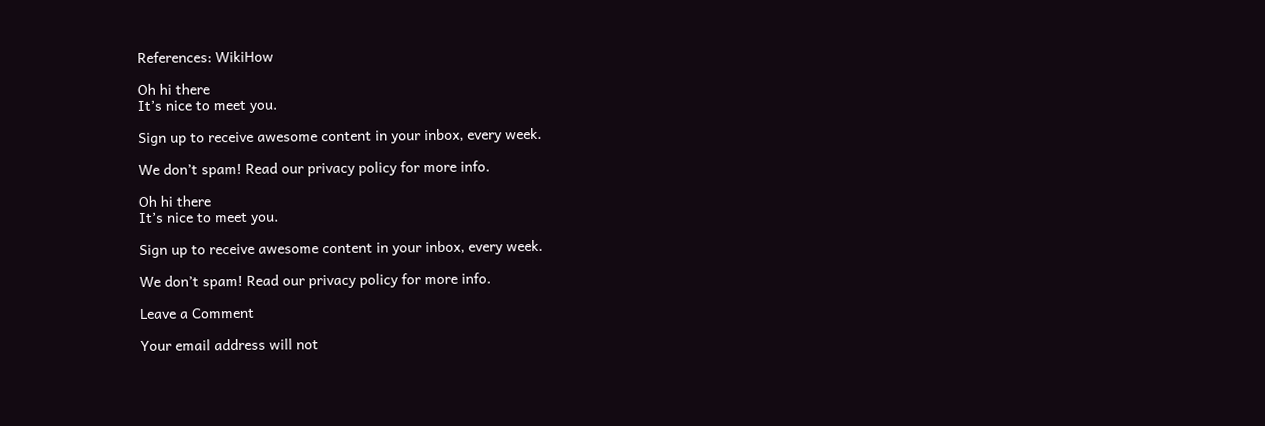References: WikiHow

Oh hi there
It’s nice to meet you.

Sign up to receive awesome content in your inbox, every week.

We don’t spam! Read our privacy policy for more info.

Oh hi there
It’s nice to meet you.

Sign up to receive awesome content in your inbox, every week.

We don’t spam! Read our privacy policy for more info.

Leave a Comment

Your email address will not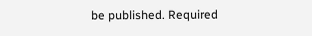be published. Required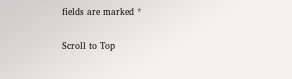fields are marked *

Scroll to Top